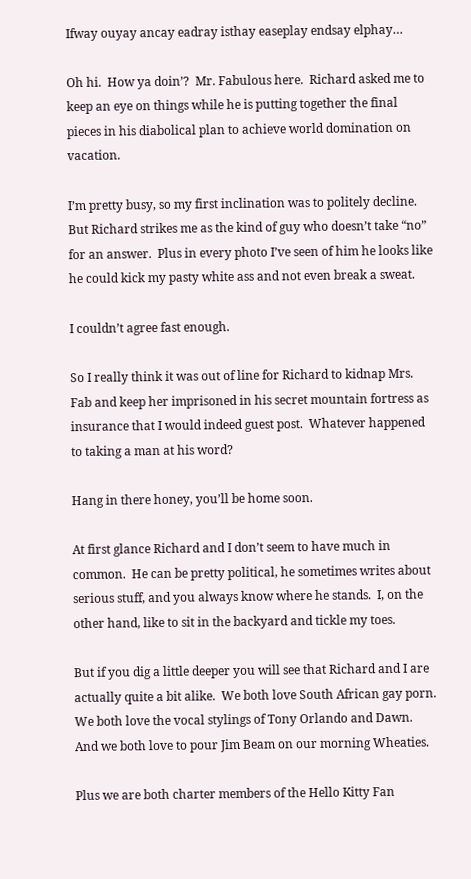Ifway ouyay ancay eadray isthay easeplay endsay elphay…

Oh hi.  How ya doin’?  Mr. Fabulous here.  Richard asked me to keep an eye on things while he is putting together the final pieces in his diabolical plan to achieve world domination on vacation.

I’m pretty busy, so my first inclination was to politely decline.  But Richard strikes me as the kind of guy who doesn’t take “no” for an answer.  Plus in every photo I’ve seen of him he looks like he could kick my pasty white ass and not even break a sweat.

I couldn’t agree fast enough.

So I really think it was out of line for Richard to kidnap Mrs. Fab and keep her imprisoned in his secret mountain fortress as insurance that I would indeed guest post.  Whatever happened to taking a man at his word?

Hang in there honey, you’ll be home soon.

At first glance Richard and I don’t seem to have much in common.  He can be pretty political, he sometimes writes about serious stuff, and you always know where he stands.  I, on the other hand, like to sit in the backyard and tickle my toes.

But if you dig a little deeper you will see that Richard and I are actually quite a bit alike.  We both love South African gay porn.  We both love the vocal stylings of Tony Orlando and Dawn.  And we both love to pour Jim Beam on our morning Wheaties.

Plus we are both charter members of the Hello Kitty Fan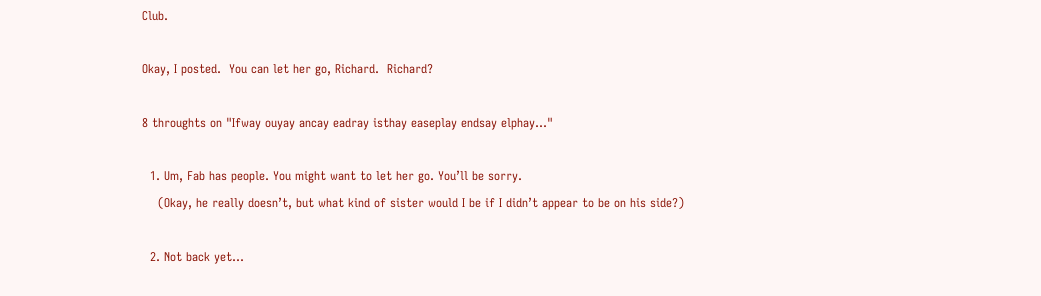Club.

Okay, I posted.  You can let her go, Richard.  Richard?

8 throughts on "Ifway ouyay ancay eadray isthay easeplay endsay elphay…"

  1. Um, Fab has people. You might want to let her go. You’ll be sorry.
    (Okay, he really doesn’t, but what kind of sister would I be if I didn’t appear to be on his side?)

  2. Not back yet…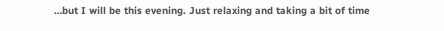…but I will be this evening. Just relaxing and taking a bit of time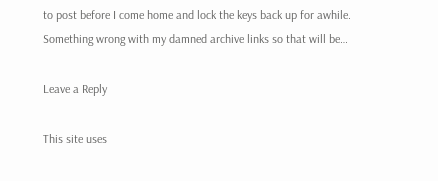to post before I come home and lock the keys back up for awhile. Something wrong with my damned archive links so that will be…

Leave a Reply

This site uses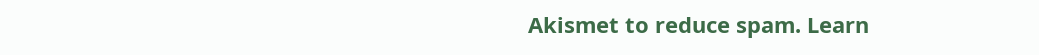Akismet to reduce spam. Learn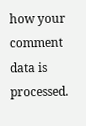how your comment data is processed.